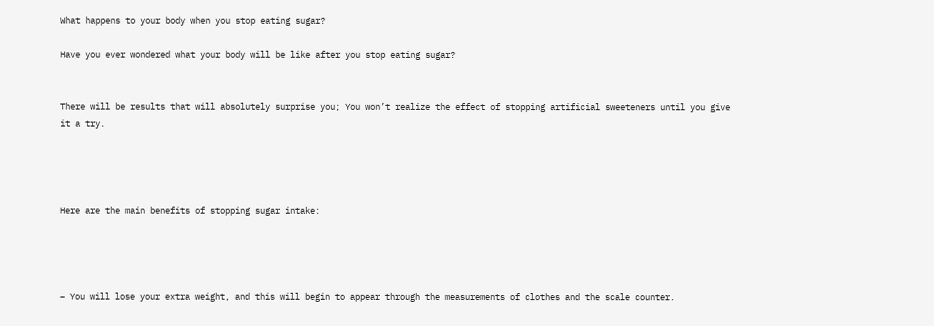What happens to your body when you stop eating sugar?

Have you ever wondered what your body will be like after you stop eating sugar?


There will be results that will absolutely surprise you; You won’t realize the effect of stopping artificial sweeteners until you give it a try.




Here are the main benefits of stopping sugar intake:




– You will lose your extra weight, and this will begin to appear through the measurements of clothes and the scale counter.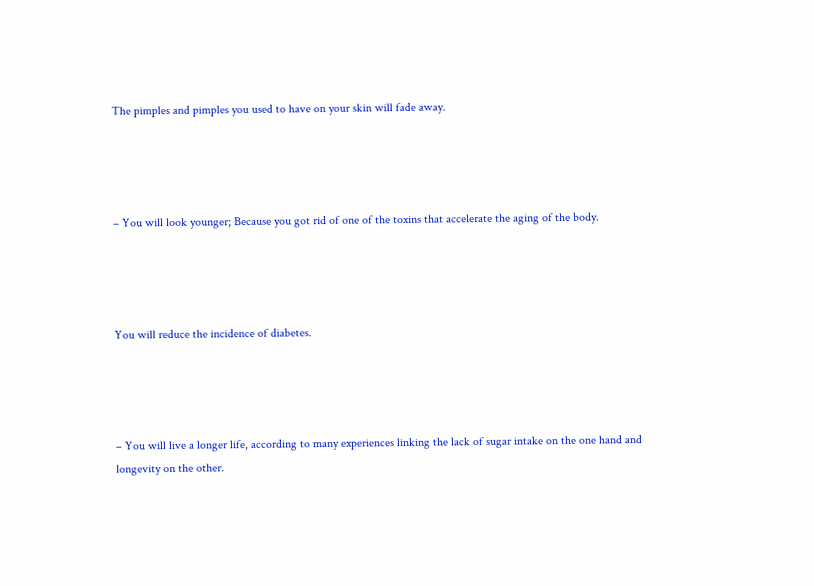The pimples and pimples you used to have on your skin will fade away.




– You will look younger; Because you got rid of one of the toxins that accelerate the aging of the body.




You will reduce the incidence of diabetes.




– You will live a longer life, according to many experiences linking the lack of sugar intake on the one hand and longevity on the other.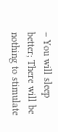– You will sleep better; There will be nothing to stimulate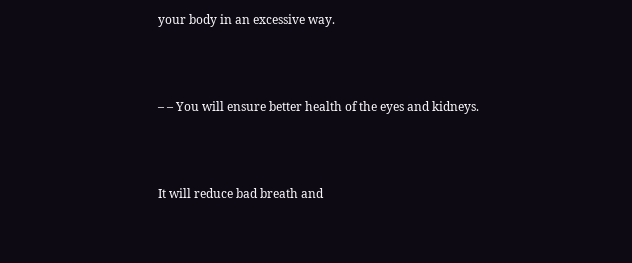your body in an excessive way.




– – You will ensure better health of the eyes and kidneys.




It will reduce bad breath and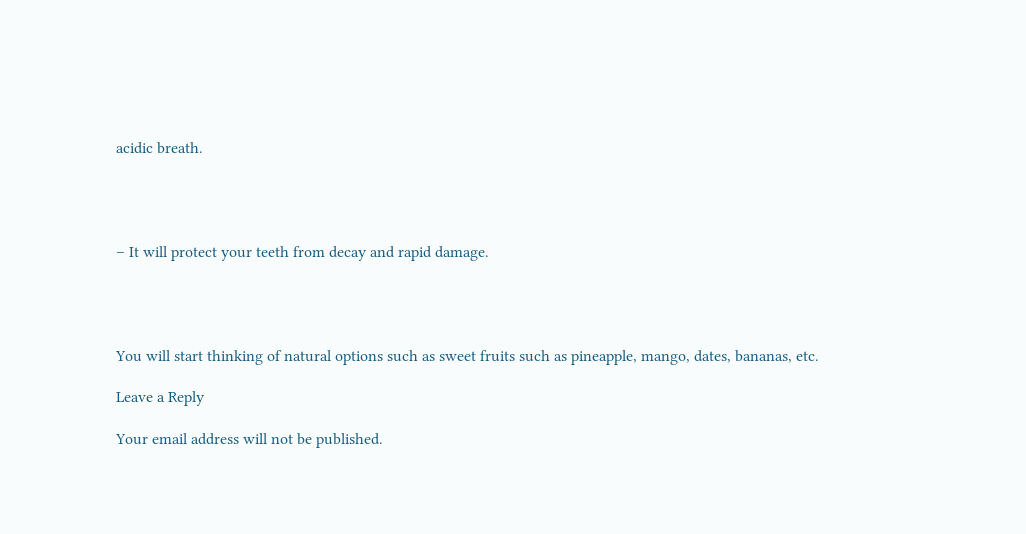acidic breath.




– It will protect your teeth from decay and rapid damage.




You will start thinking of natural options such as sweet fruits such as pineapple, mango, dates, bananas, etc.

Leave a Reply

Your email address will not be published.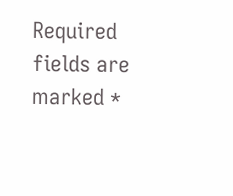Required fields are marked *